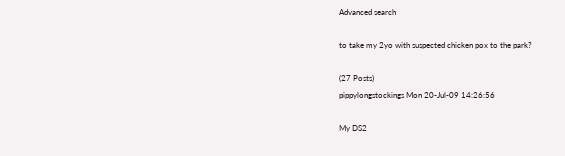Advanced search

to take my 2yo with suspected chicken pox to the park?

(27 Posts)
pippylongstockings Mon 20-Jul-09 14:26:56

My DS2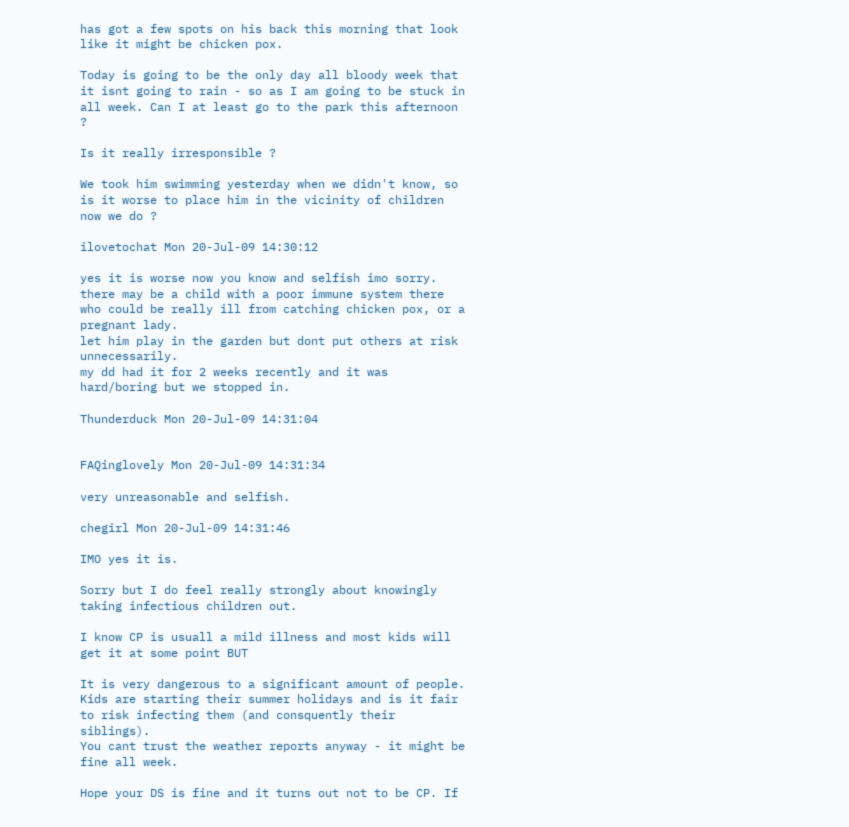has got a few spots on his back this morning that look like it might be chicken pox.

Today is going to be the only day all bloody week that it isnt going to rain - so as I am going to be stuck in all week. Can I at least go to the park this afternoon ?

Is it really irresponsible ?

We took him swimming yesterday when we didn't know, so is it worse to place him in the vicinity of children now we do ?

ilovetochat Mon 20-Jul-09 14:30:12

yes it is worse now you know and selfish imo sorry.
there may be a child with a poor immune system there who could be really ill from catching chicken pox, or a pregnant lady.
let him play in the garden but dont put others at risk unnecessarily.
my dd had it for 2 weeks recently and it was hard/boring but we stopped in.

Thunderduck Mon 20-Jul-09 14:31:04


FAQinglovely Mon 20-Jul-09 14:31:34

very unreasonable and selfish.

chegirl Mon 20-Jul-09 14:31:46

IMO yes it is.

Sorry but I do feel really strongly about knowingly taking infectious children out.

I know CP is usuall a mild illness and most kids will get it at some point BUT

It is very dangerous to a significant amount of people.
Kids are starting their summer holidays and is it fair to risk infecting them (and consquently their siblings).
You cant trust the weather reports anyway - it might be fine all week.

Hope your DS is fine and it turns out not to be CP. If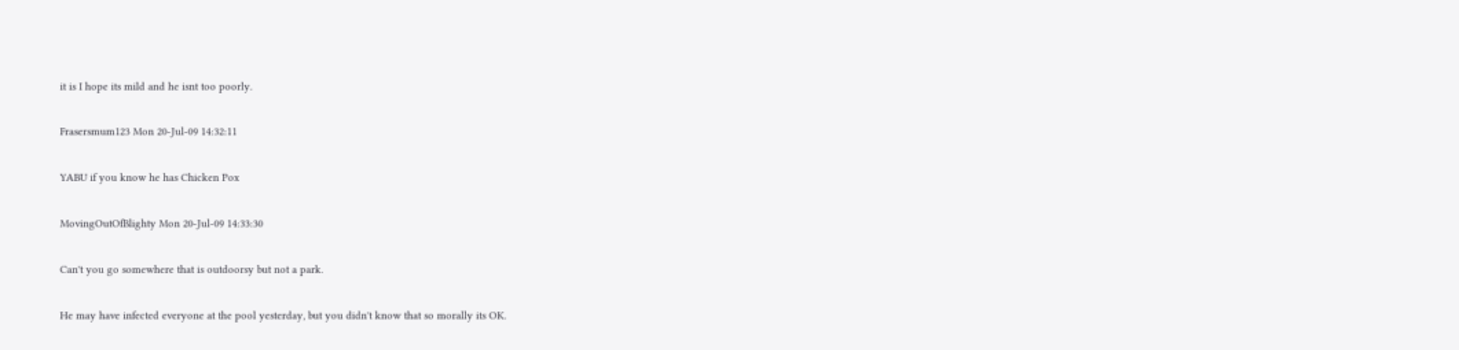it is I hope its mild and he isnt too poorly.

Frasersmum123 Mon 20-Jul-09 14:32:11

YABU if you know he has Chicken Pox

MovingOutOfBlighty Mon 20-Jul-09 14:33:30

Can't you go somewhere that is outdoorsy but not a park.

He may have infected everyone at the pool yesterday, but you didn't know that so morally its OK.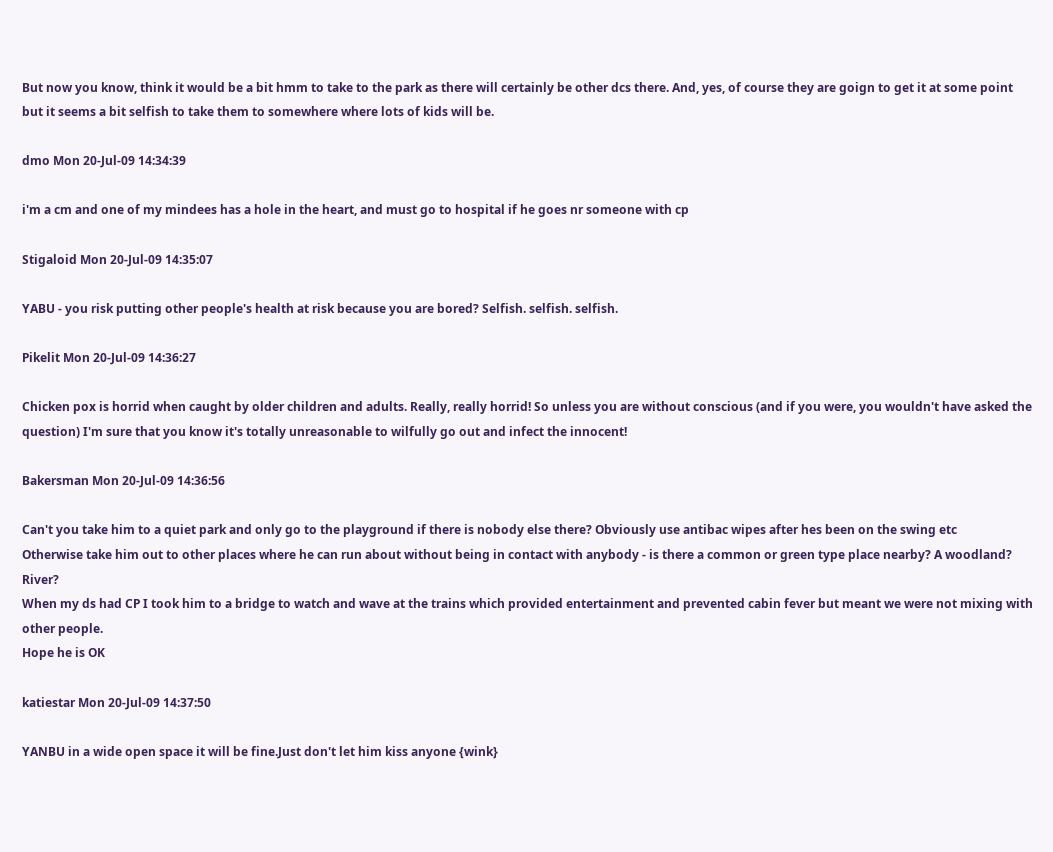But now you know, think it would be a bit hmm to take to the park as there will certainly be other dcs there. And, yes, of course they are goign to get it at some point but it seems a bit selfish to take them to somewhere where lots of kids will be.

dmo Mon 20-Jul-09 14:34:39

i'm a cm and one of my mindees has a hole in the heart, and must go to hospital if he goes nr someone with cp

Stigaloid Mon 20-Jul-09 14:35:07

YABU - you risk putting other people's health at risk because you are bored? Selfish. selfish. selfish.

Pikelit Mon 20-Jul-09 14:36:27

Chicken pox is horrid when caught by older children and adults. Really, really horrid! So unless you are without conscious (and if you were, you wouldn't have asked the question) I'm sure that you know it's totally unreasonable to wilfully go out and infect the innocent!

Bakersman Mon 20-Jul-09 14:36:56

Can't you take him to a quiet park and only go to the playground if there is nobody else there? Obviously use antibac wipes after hes been on the swing etc
Otherwise take him out to other places where he can run about without being in contact with anybody - is there a common or green type place nearby? A woodland? River?
When my ds had CP I took him to a bridge to watch and wave at the trains which provided entertainment and prevented cabin fever but meant we were not mixing with other people.
Hope he is OK

katiestar Mon 20-Jul-09 14:37:50

YANBU in a wide open space it will be fine.Just don't let him kiss anyone {wink}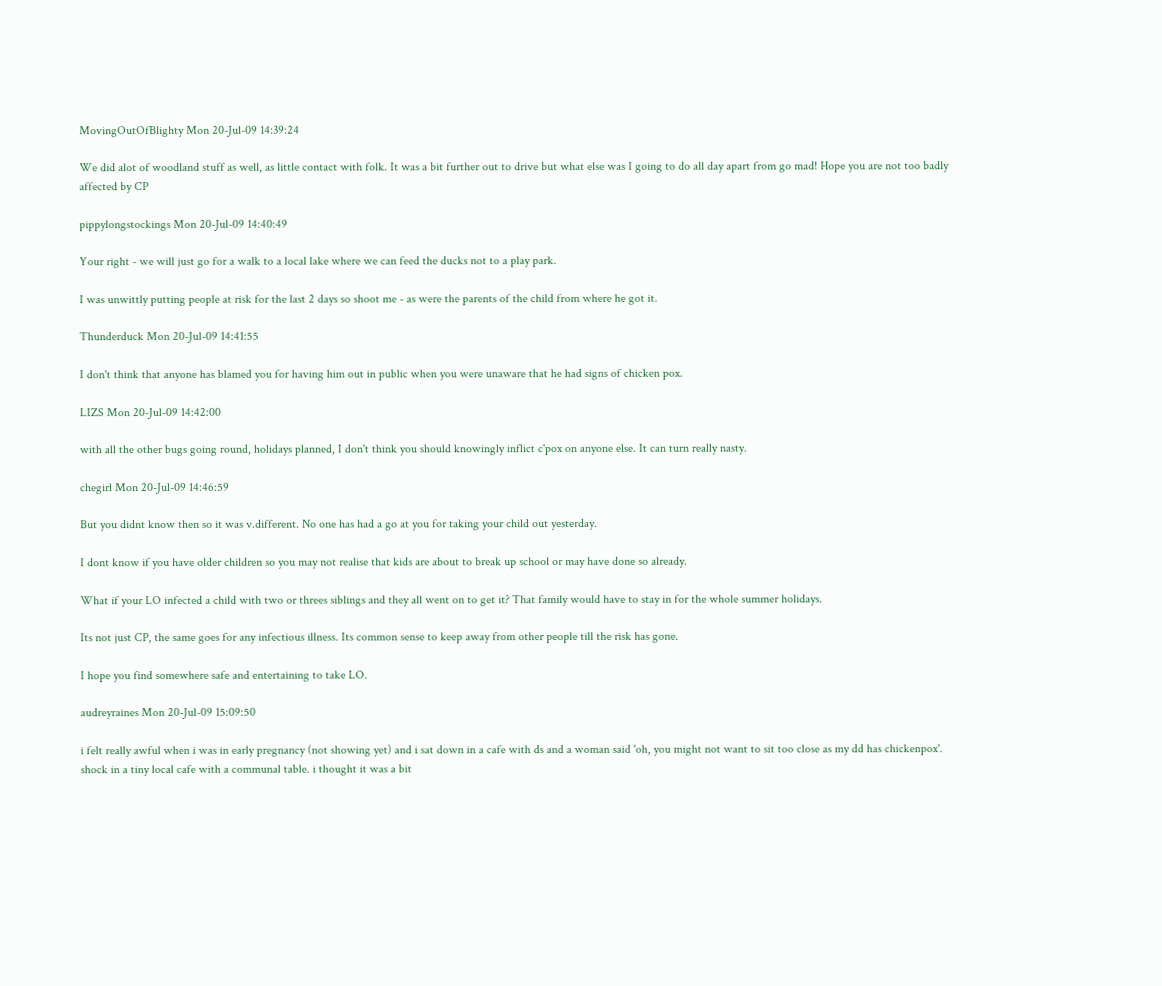MovingOutOfBlighty Mon 20-Jul-09 14:39:24

We did alot of woodland stuff as well, as little contact with folk. It was a bit further out to drive but what else was I going to do all day apart from go mad! Hope you are not too badly affected by CP

pippylongstockings Mon 20-Jul-09 14:40:49

Your right - we will just go for a walk to a local lake where we can feed the ducks not to a play park.

I was unwittly putting people at risk for the last 2 days so shoot me - as were the parents of the child from where he got it.

Thunderduck Mon 20-Jul-09 14:41:55

I don't think that anyone has blamed you for having him out in public when you were unaware that he had signs of chicken pox.

LIZS Mon 20-Jul-09 14:42:00

with all the other bugs going round, holidays planned, I don't think you should knowingly inflict c'pox on anyone else. It can turn really nasty.

chegirl Mon 20-Jul-09 14:46:59

But you didnt know then so it was v.different. No one has had a go at you for taking your child out yesterday.

I dont know if you have older children so you may not realise that kids are about to break up school or may have done so already.

What if your LO infected a child with two or threes siblings and they all went on to get it? That family would have to stay in for the whole summer holidays.

Its not just CP, the same goes for any infectious illness. Its common sense to keep away from other people till the risk has gone.

I hope you find somewhere safe and entertaining to take LO.

audreyraines Mon 20-Jul-09 15:09:50

i felt really awful when i was in early pregnancy (not showing yet) and i sat down in a cafe with ds and a woman said 'oh, you might not want to sit too close as my dd has chickenpox'. shock in a tiny local cafe with a communal table. i thought it was a bit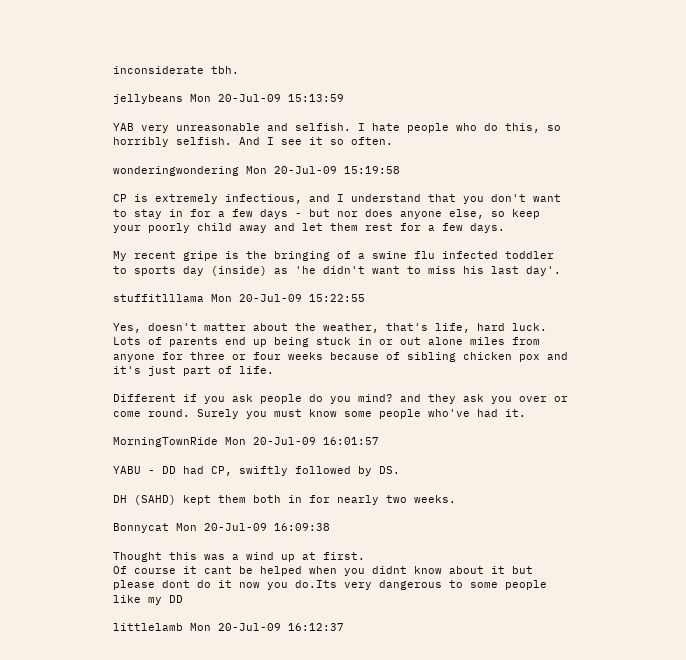inconsiderate tbh.

jellybeans Mon 20-Jul-09 15:13:59

YAB very unreasonable and selfish. I hate people who do this, so horribly selfish. And I see it so often.

wonderingwondering Mon 20-Jul-09 15:19:58

CP is extremely infectious, and I understand that you don't want to stay in for a few days - but nor does anyone else, so keep your poorly child away and let them rest for a few days.

My recent gripe is the bringing of a swine flu infected toddler to sports day (inside) as 'he didn't want to miss his last day'.

stuffitlllama Mon 20-Jul-09 15:22:55

Yes, doesn't matter about the weather, that's life, hard luck. Lots of parents end up being stuck in or out alone miles from anyone for three or four weeks because of sibling chicken pox and it's just part of life.

Different if you ask people do you mind? and they ask you over or come round. Surely you must know some people who've had it.

MorningTownRide Mon 20-Jul-09 16:01:57

YABU - DD had CP, swiftly followed by DS.

DH (SAHD) kept them both in for nearly two weeks.

Bonnycat Mon 20-Jul-09 16:09:38

Thought this was a wind up at first.
Of course it cant be helped when you didnt know about it but please dont do it now you do.Its very dangerous to some people like my DD

littlelamb Mon 20-Jul-09 16:12:37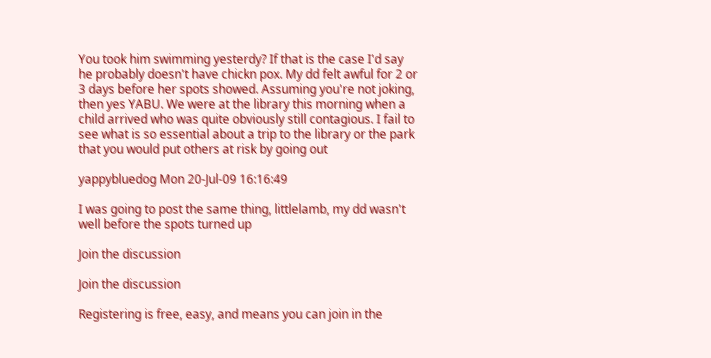You took him swimming yesterdy? If that is the case I'd say he probably doesn't have chickn pox. My dd felt awful for 2 or 3 days before her spots showed. Assuming you're not joking, then yes YABU. We were at the library this morning when a child arrived who was quite obviously still contagious. I fail to see what is so essential about a trip to the library or the park that you would put others at risk by going out

yappybluedog Mon 20-Jul-09 16:16:49

I was going to post the same thing, littlelamb, my dd wasn't well before the spots turned up

Join the discussion

Join the discussion

Registering is free, easy, and means you can join in the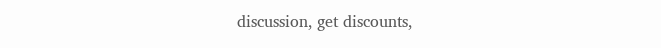discussion, get discounts,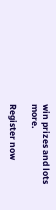win prizes and lots more.

Register now